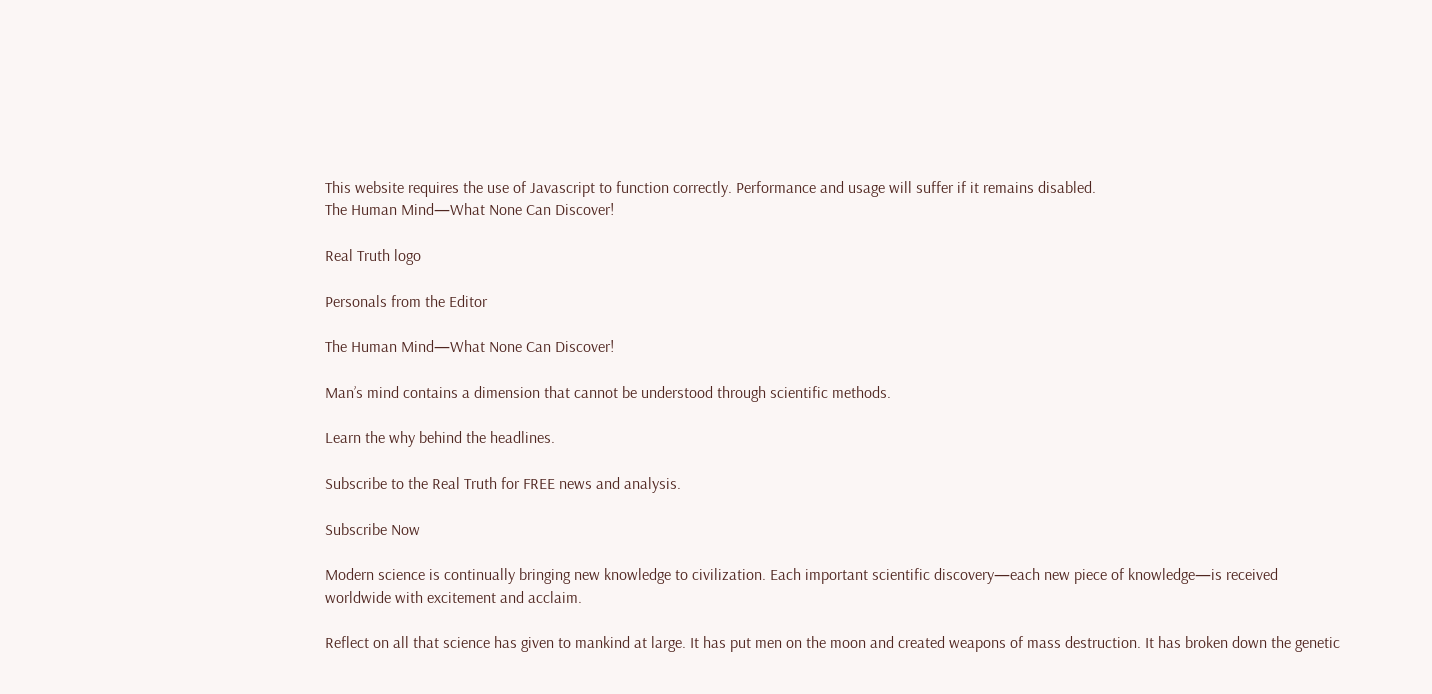This website requires the use of Javascript to function correctly. Performance and usage will suffer if it remains disabled.
The Human Mind—What None Can Discover!

Real Truth logo

Personals from the Editor

The Human Mind—What None Can Discover!

Man’s mind contains a dimension that cannot be understood through scientific methods.

Learn the why behind the headlines.

Subscribe to the Real Truth for FREE news and analysis.

Subscribe Now

Modern science is continually bringing new knowledge to civilization. Each important scientific discovery—each new piece of knowledge—is received worldwide with excitement and acclaim.

Reflect on all that science has given to mankind at large. It has put men on the moon and created weapons of mass destruction. It has broken down the genetic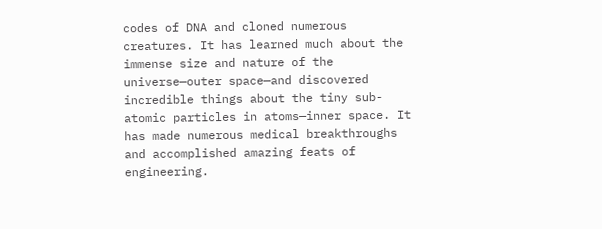codes of DNA and cloned numerous creatures. It has learned much about the immense size and nature of the universe—outer space—and discovered incredible things about the tiny sub-atomic particles in atoms—inner space. It has made numerous medical breakthroughs and accomplished amazing feats of engineering.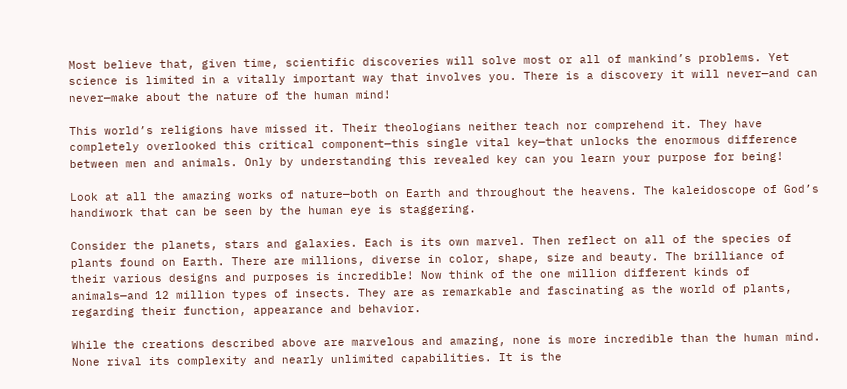Most believe that, given time, scientific discoveries will solve most or all of mankind’s problems. Yet science is limited in a vitally important way that involves you. There is a discovery it will never—and can never—make about the nature of the human mind!

This world’s religions have missed it. Their theologians neither teach nor comprehend it. They have completely overlooked this critical component—this single vital key—that unlocks the enormous difference between men and animals. Only by understanding this revealed key can you learn your purpose for being!

Look at all the amazing works of nature—both on Earth and throughout the heavens. The kaleidoscope of God’s handiwork that can be seen by the human eye is staggering.

Consider the planets, stars and galaxies. Each is its own marvel. Then reflect on all of the species of plants found on Earth. There are millions, diverse in color, shape, size and beauty. The brilliance of their various designs and purposes is incredible! Now think of the one million different kinds of animals—and 12 million types of insects. They are as remarkable and fascinating as the world of plants, regarding their function, appearance and behavior.

While the creations described above are marvelous and amazing, none is more incredible than the human mind. None rival its complexity and nearly unlimited capabilities. It is the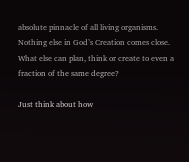absolute pinnacle of all living organisms. Nothing else in God’s Creation comes close. What else can plan, think or create to even a fraction of the same degree?

Just think about how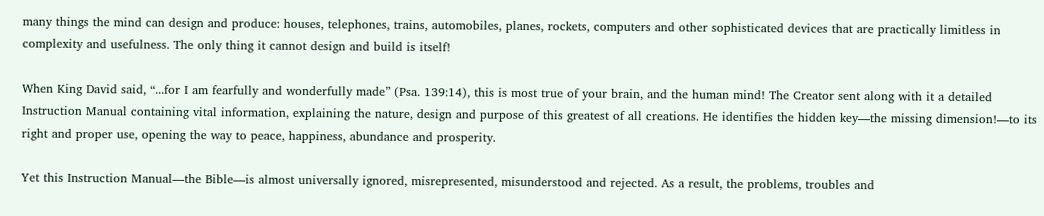many things the mind can design and produce: houses, telephones, trains, automobiles, planes, rockets, computers and other sophisticated devices that are practically limitless in complexity and usefulness. The only thing it cannot design and build is itself!

When King David said, “...for I am fearfully and wonderfully made” (Psa. 139:14), this is most true of your brain, and the human mind! The Creator sent along with it a detailed Instruction Manual containing vital information, explaining the nature, design and purpose of this greatest of all creations. He identifies the hidden key—the missing dimension!—to its right and proper use, opening the way to peace, happiness, abundance and prosperity.

Yet this Instruction Manual—the Bible—is almost universally ignored, misrepresented, misunderstood and rejected. As a result, the problems, troubles and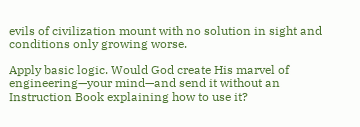evils of civilization mount with no solution in sight and conditions only growing worse.

Apply basic logic. Would God create His marvel of engineering—your mind—and send it without an Instruction Book explaining how to use it?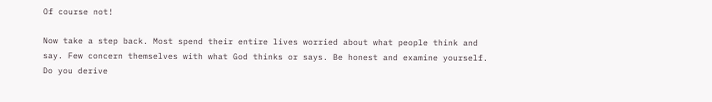Of course not!

Now take a step back. Most spend their entire lives worried about what people think and say. Few concern themselves with what God thinks or says. Be honest and examine yourself. Do you derive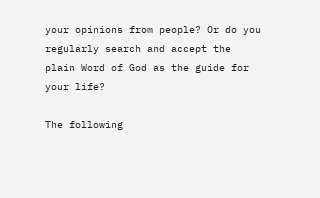your opinions from people? Or do you regularly search and accept the plain Word of God as the guide for your life?

The following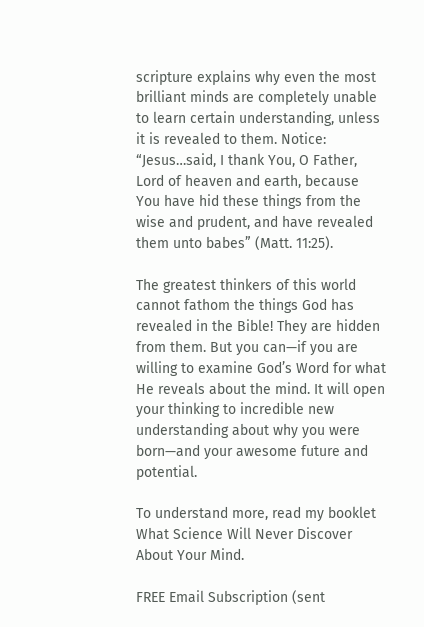scripture explains why even the most brilliant minds are completely unable to learn certain understanding, unless it is revealed to them. Notice: “Jesus…said, I thank You, O Father, Lord of heaven and earth, because You have hid these things from the wise and prudent, and have revealed them unto babes” (Matt. 11:25).

The greatest thinkers of this world cannot fathom the things God has revealed in the Bible! They are hidden from them. But you can—if you are willing to examine God’s Word for what He reveals about the mind. It will open your thinking to incredible new understanding about why you were born—and your awesome future and potential.

To understand more, read my booklet What Science Will Never Discover About Your Mind.

FREE Email Subscription (sent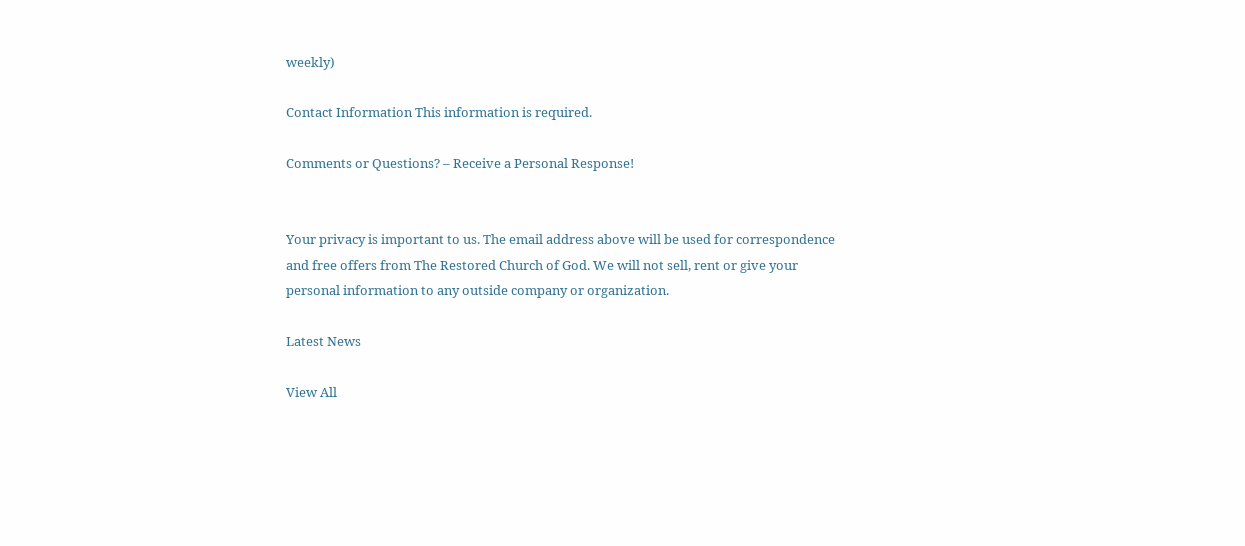weekly)

Contact Information This information is required.

Comments or Questions? – Receive a Personal Response!


Your privacy is important to us. The email address above will be used for correspondence and free offers from The Restored Church of God. We will not sell, rent or give your personal information to any outside company or organization.

Latest News

View All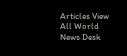Articles View All World News Desk